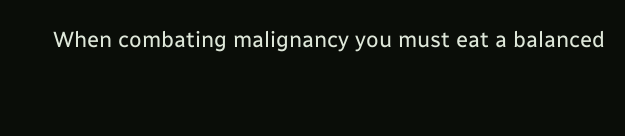When combating malignancy you must eat a balanced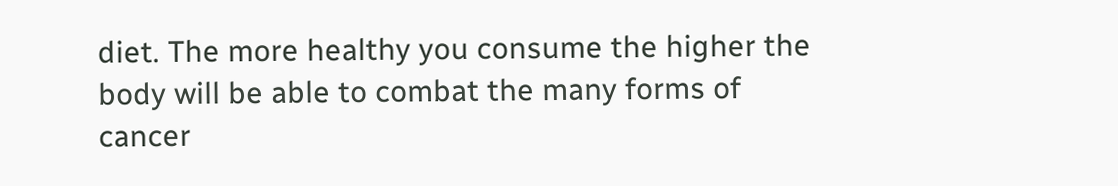diet. The more healthy you consume the higher the body will be able to combat the many forms of cancer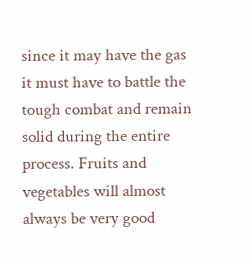since it may have the gas it must have to battle the tough combat and remain solid during the entire process. Fruits and vegetables will almost always be very good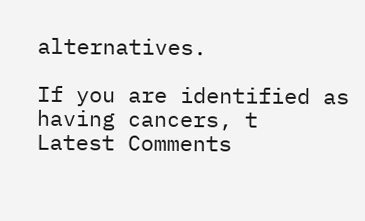alternatives.

If you are identified as having cancers, t
Latest Comments